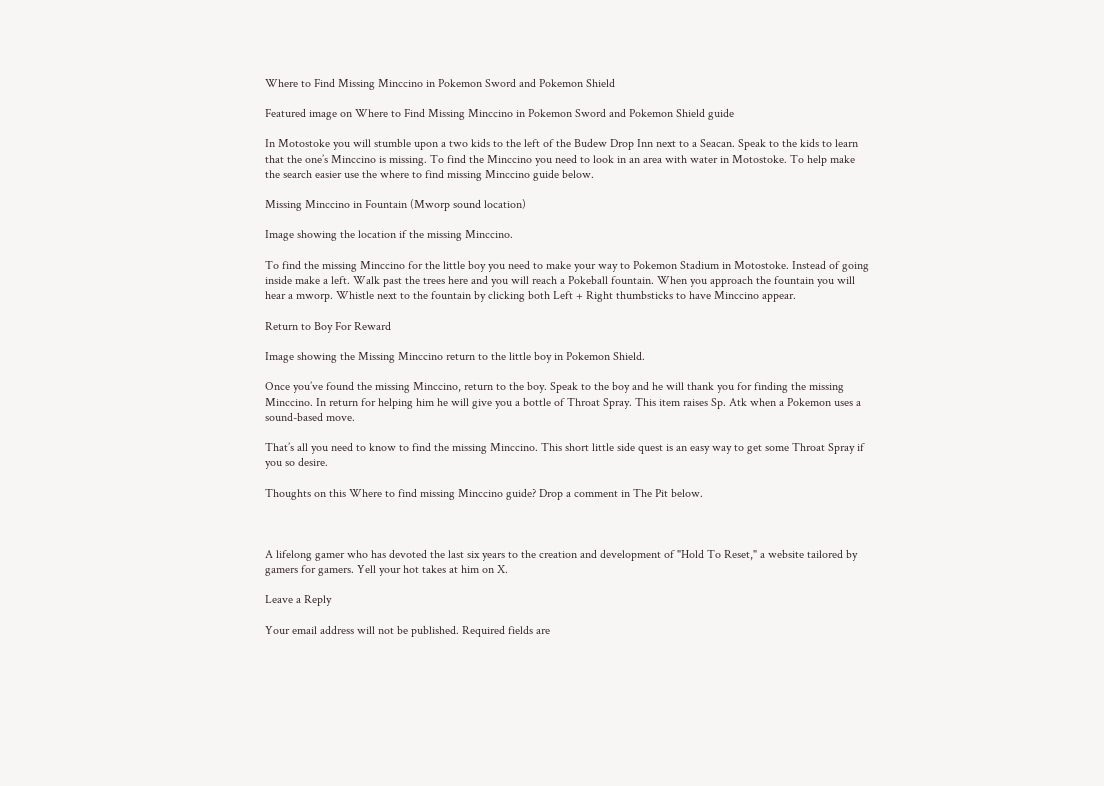Where to Find Missing Minccino in Pokemon Sword and Pokemon Shield

Featured image on Where to Find Missing Minccino in Pokemon Sword and Pokemon Shield guide

In Motostoke you will stumble upon a two kids to the left of the Budew Drop Inn next to a Seacan. Speak to the kids to learn that the one’s Minccino is missing. To find the Minccino you need to look in an area with water in Motostoke. To help make the search easier use the where to find missing Minccino guide below.

Missing Minccino in Fountain (Mworp sound location)

Image showing the location if the missing Minccino.

To find the missing Minccino for the little boy you need to make your way to Pokemon Stadium in Motostoke. Instead of going inside make a left. Walk past the trees here and you will reach a Pokeball fountain. When you approach the fountain you will hear a mworp. Whistle next to the fountain by clicking both Left + Right thumbsticks to have Minccino appear.

Return to Boy For Reward

Image showing the Missing Minccino return to the little boy in Pokemon Shield.

Once you’ve found the missing Minccino, return to the boy. Speak to the boy and he will thank you for finding the missing Minccino. In return for helping him he will give you a bottle of Throat Spray. This item raises Sp. Atk when a Pokemon uses a sound-based move.

That’s all you need to know to find the missing Minccino. This short little side quest is an easy way to get some Throat Spray if you so desire.

Thoughts on this Where to find missing Minccino guide? Drop a comment in The Pit below.



A lifelong gamer who has devoted the last six years to the creation and development of "Hold To Reset," a website tailored by gamers for gamers. Yell your hot takes at him on X.

Leave a Reply

Your email address will not be published. Required fields are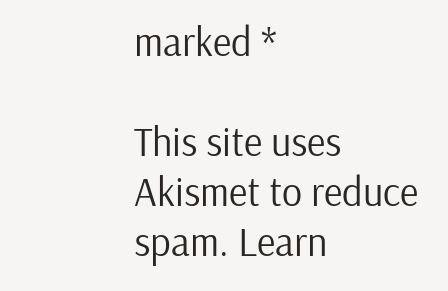marked *

This site uses Akismet to reduce spam. Learn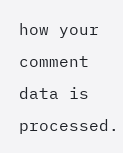how your comment data is processed.